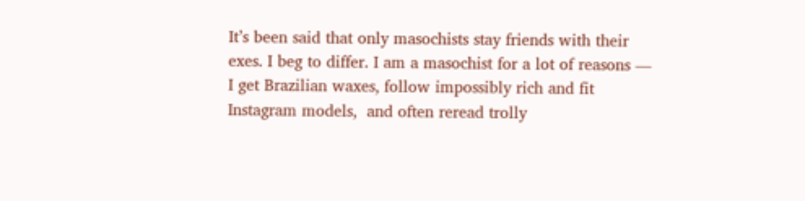It’s been said that only masochists stay friends with their exes. I beg to differ. I am a masochist for a lot of reasons — I get Brazilian waxes, follow impossibly rich and fit Instagram models,  and often reread trolly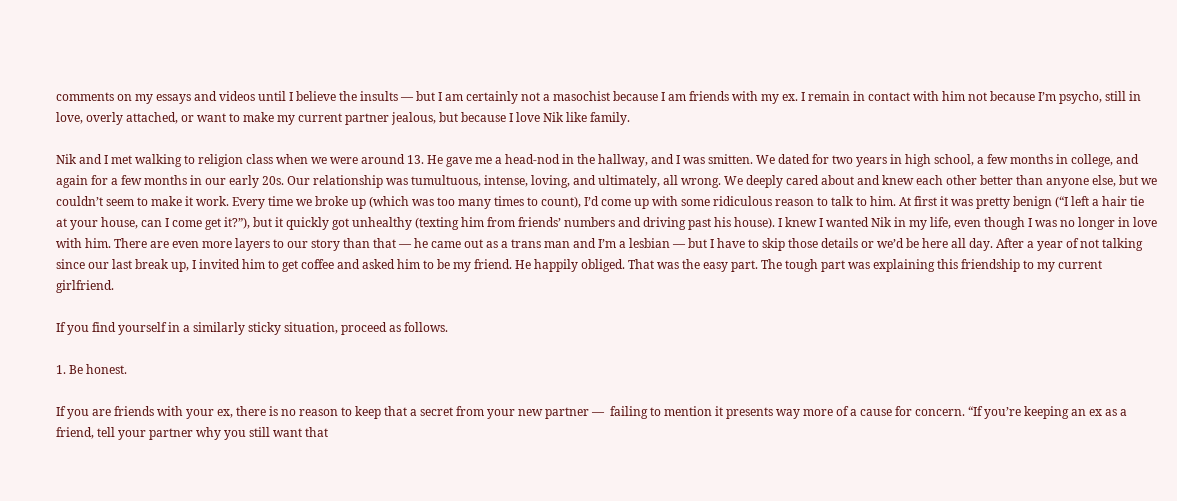comments on my essays and videos until I believe the insults — but I am certainly not a masochist because I am friends with my ex. I remain in contact with him not because I’m psycho, still in love, overly attached, or want to make my current partner jealous, but because I love Nik like family.

Nik and I met walking to religion class when we were around 13. He gave me a head-nod in the hallway, and I was smitten. We dated for two years in high school, a few months in college, and again for a few months in our early 20s. Our relationship was tumultuous, intense, loving, and ultimately, all wrong. We deeply cared about and knew each other better than anyone else, but we couldn’t seem to make it work. Every time we broke up (which was too many times to count), I’d come up with some ridiculous reason to talk to him. At first it was pretty benign (“I left a hair tie at your house, can I come get it?”), but it quickly got unhealthy (texting him from friends’ numbers and driving past his house). I knew I wanted Nik in my life, even though I was no longer in love with him. There are even more layers to our story than that — he came out as a trans man and I’m a lesbian — but I have to skip those details or we’d be here all day. After a year of not talking since our last break up, I invited him to get coffee and asked him to be my friend. He happily obliged. That was the easy part. The tough part was explaining this friendship to my current girlfriend.

If you find yourself in a similarly sticky situation, proceed as follows.

1. Be honest.

If you are friends with your ex, there is no reason to keep that a secret from your new partner —  failing to mention it presents way more of a cause for concern. “If you’re keeping an ex as a friend, tell your partner why you still want that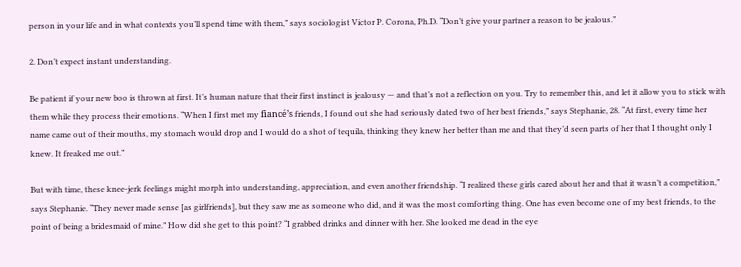person in your life and in what contexts you’ll spend time with them,” says sociologist Victor P. Corona, Ph.D. “Don’t give your partner a reason to be jealous.”

2. Don’t expect instant understanding.

Be patient if your new boo is thrown at first. It’s human nature that their first instinct is jealousy — and that’s not a reflection on you. Try to remember this, and let it allow you to stick with them while they process their emotions. “When I first met my fiancé’s friends, I found out she had seriously dated two of her best friends,” says Stephanie, 28. “At first, every time her name came out of their mouths, my stomach would drop and I would do a shot of tequila, thinking they knew her better than me and that they’d seen parts of her that I thought only I knew. It freaked me out.”

But with time, these knee-jerk feelings might morph into understanding, appreciation, and even another friendship. “I realized these girls cared about her and that it wasn’t a competition,” says Stephanie. “They never made sense [as girlfriends], but they saw me as someone who did, and it was the most comforting thing. One has even become one of my best friends, to the point of being a bridesmaid of mine.” How did she get to this point? “I grabbed drinks and dinner with her. She looked me dead in the eye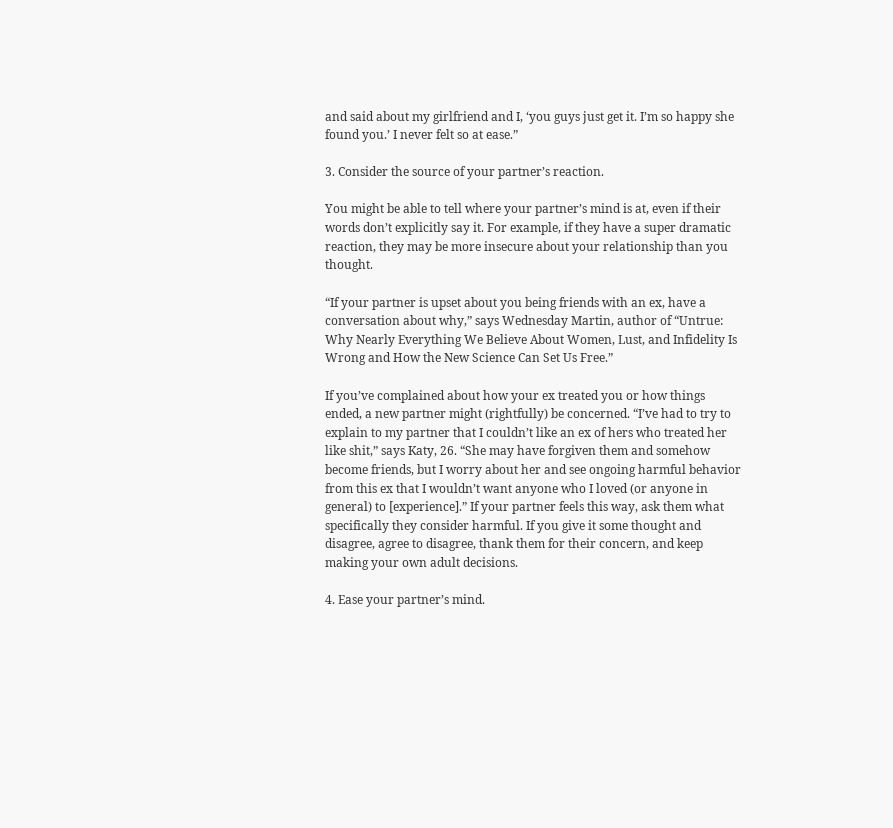and said about my girlfriend and I, ‘you guys just get it. I’m so happy she found you.’ I never felt so at ease.”

3. Consider the source of your partner’s reaction.

You might be able to tell where your partner’s mind is at, even if their words don’t explicitly say it. For example, if they have a super dramatic reaction, they may be more insecure about your relationship than you thought.

“If your partner is upset about you being friends with an ex, have a conversation about why,” says Wednesday Martin, author of “Untrue: Why Nearly Everything We Believe About Women, Lust, and Infidelity Is Wrong and How the New Science Can Set Us Free.”

If you’ve complained about how your ex treated you or how things ended, a new partner might (rightfully) be concerned. “I’ve had to try to explain to my partner that I couldn’t like an ex of hers who treated her like shit,” says Katy, 26. “She may have forgiven them and somehow become friends, but I worry about her and see ongoing harmful behavior from this ex that I wouldn’t want anyone who I loved (or anyone in general) to [experience].” If your partner feels this way, ask them what specifically they consider harmful. If you give it some thought and disagree, agree to disagree, thank them for their concern, and keep making your own adult decisions.

4. Ease your partner’s mind.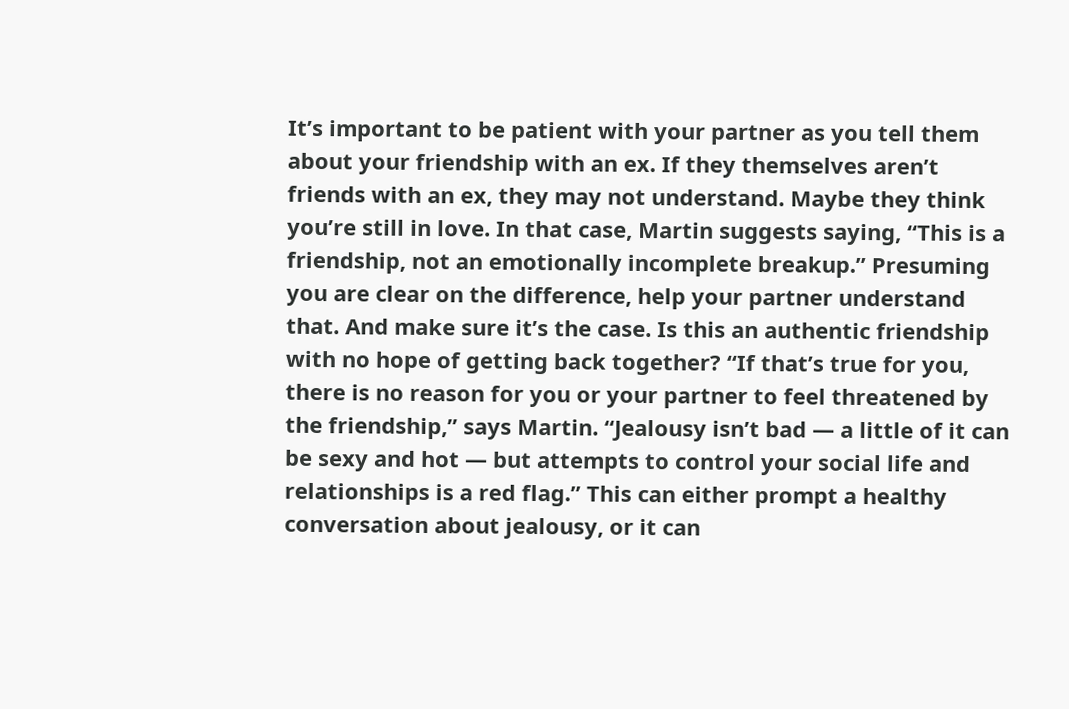It’s important to be patient with your partner as you tell them about your friendship with an ex. If they themselves aren’t friends with an ex, they may not understand. Maybe they think you’re still in love. In that case, Martin suggests saying, “This is a friendship, not an emotionally incomplete breakup.” Presuming you are clear on the difference, help your partner understand that. And make sure it’s the case. Is this an authentic friendship with no hope of getting back together? “If that’s true for you, there is no reason for you or your partner to feel threatened by the friendship,” says Martin. “Jealousy isn’t bad — a little of it can be sexy and hot — but attempts to control your social life and relationships is a red flag.” This can either prompt a healthy conversation about jealousy, or it can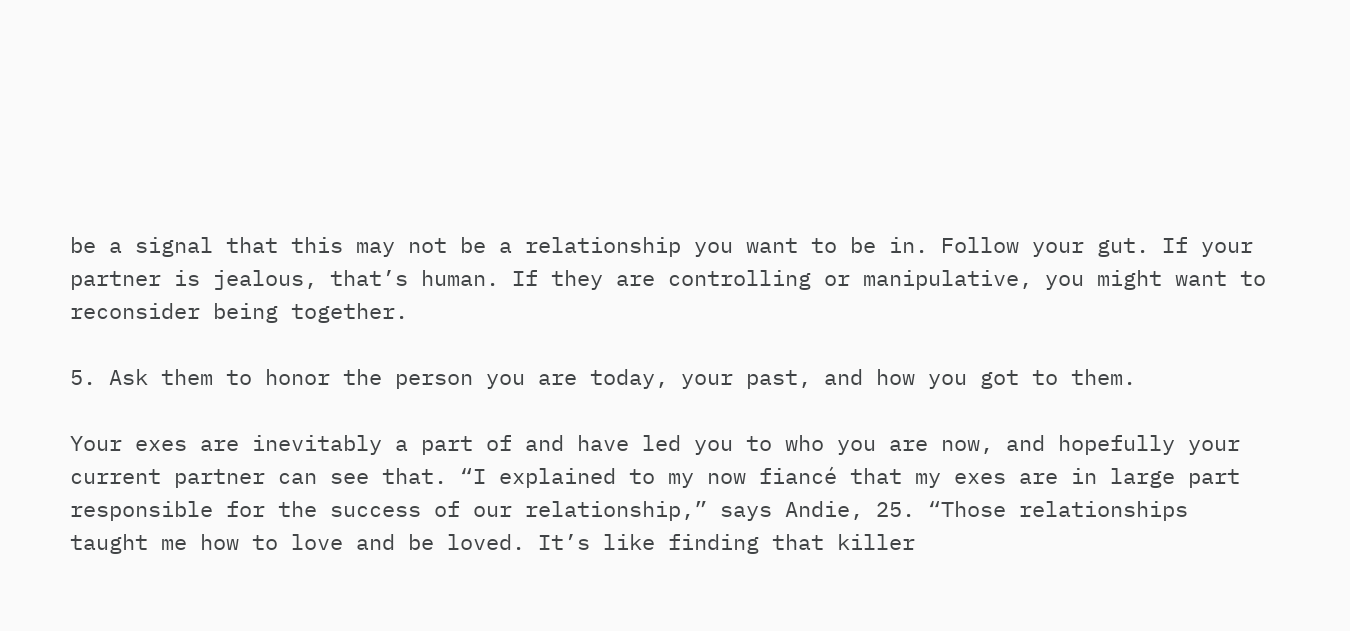be a signal that this may not be a relationship you want to be in. Follow your gut. If your partner is jealous, that’s human. If they are controlling or manipulative, you might want to reconsider being together.

5. Ask them to honor the person you are today, your past, and how you got to them.

Your exes are inevitably a part of and have led you to who you are now, and hopefully your current partner can see that. “I explained to my now fiancé that my exes are in large part responsible for the success of our relationship,” says Andie, 25. “Those relationships taught me how to love and be loved. It’s like finding that killer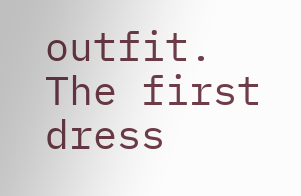outfit. The first dress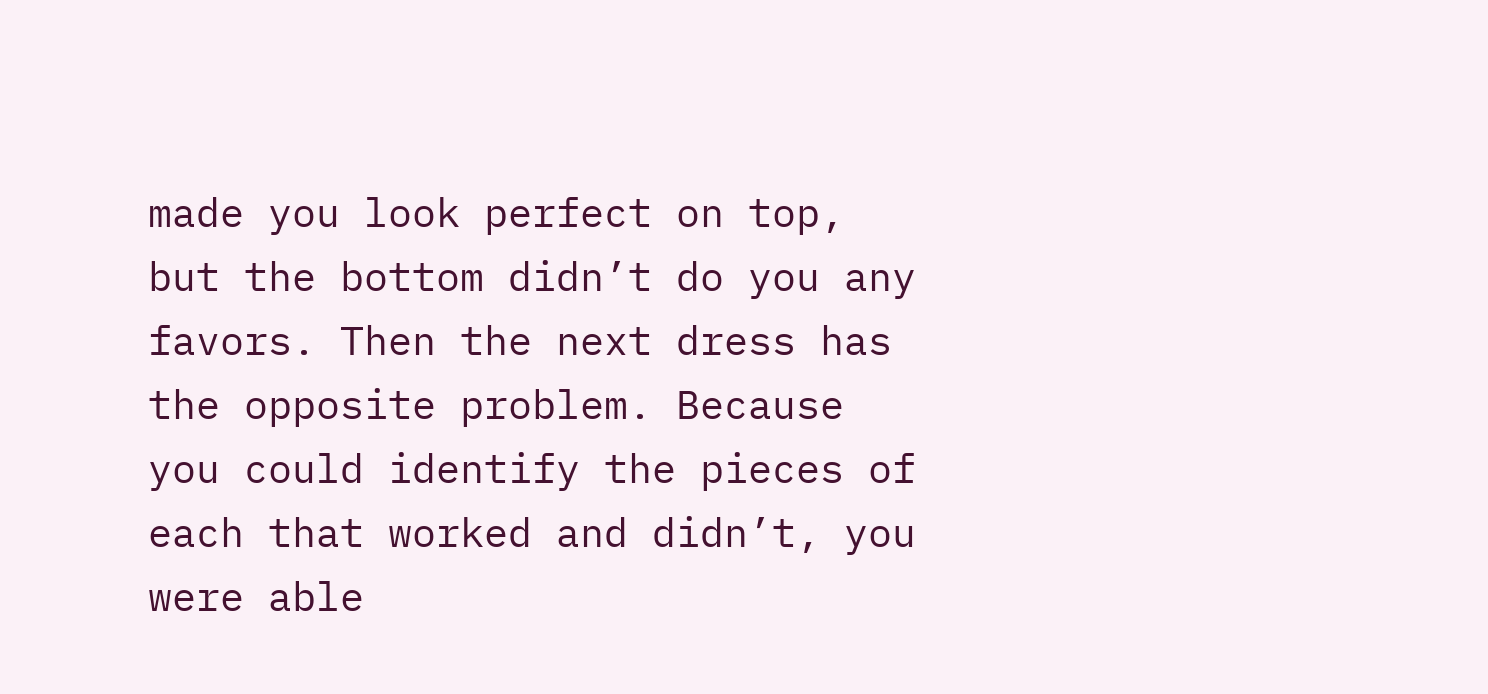made you look perfect on top, but the bottom didn’t do you any favors. Then the next dress has the opposite problem. Because you could identify the pieces of each that worked and didn’t, you were able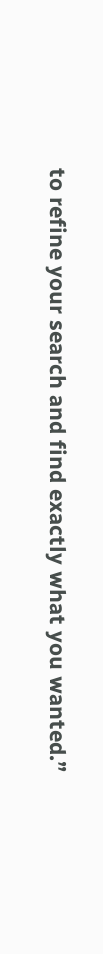to refine your search and find exactly what you wanted.”